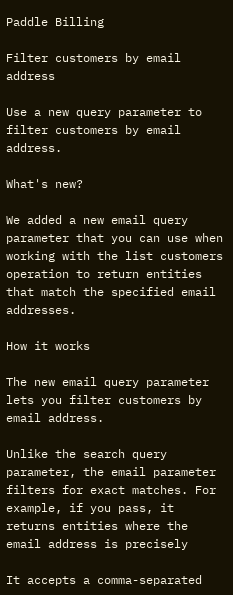Paddle Billing

Filter customers by email address

Use a new query parameter to filter customers by email address.

What's new?

We added a new email query parameter that you can use when working with the list customers operation to return entities that match the specified email addresses.

How it works

The new email query parameter lets you filter customers by email address.

Unlike the search query parameter, the email parameter filters for exact matches. For example, if you pass, it returns entities where the email address is precisely

It accepts a comma-separated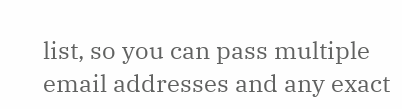list, so you can pass multiple email addresses and any exact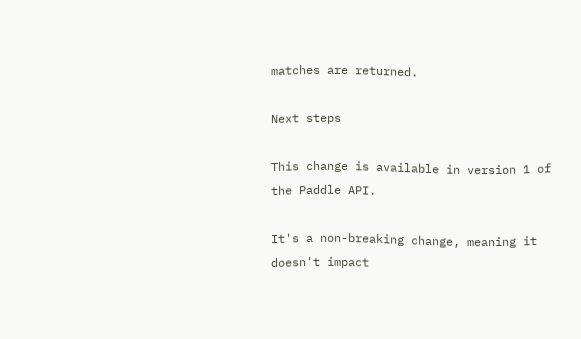matches are returned.

Next steps

This change is available in version 1 of the Paddle API.

It's a non-breaking change, meaning it doesn't impact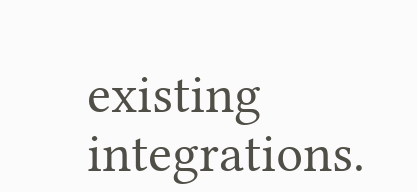existing integrations.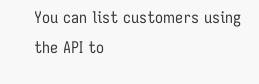You can list customers using the API to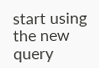start using the new query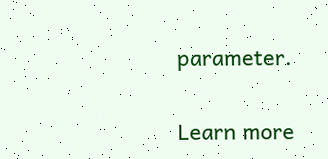parameter.

Learn more